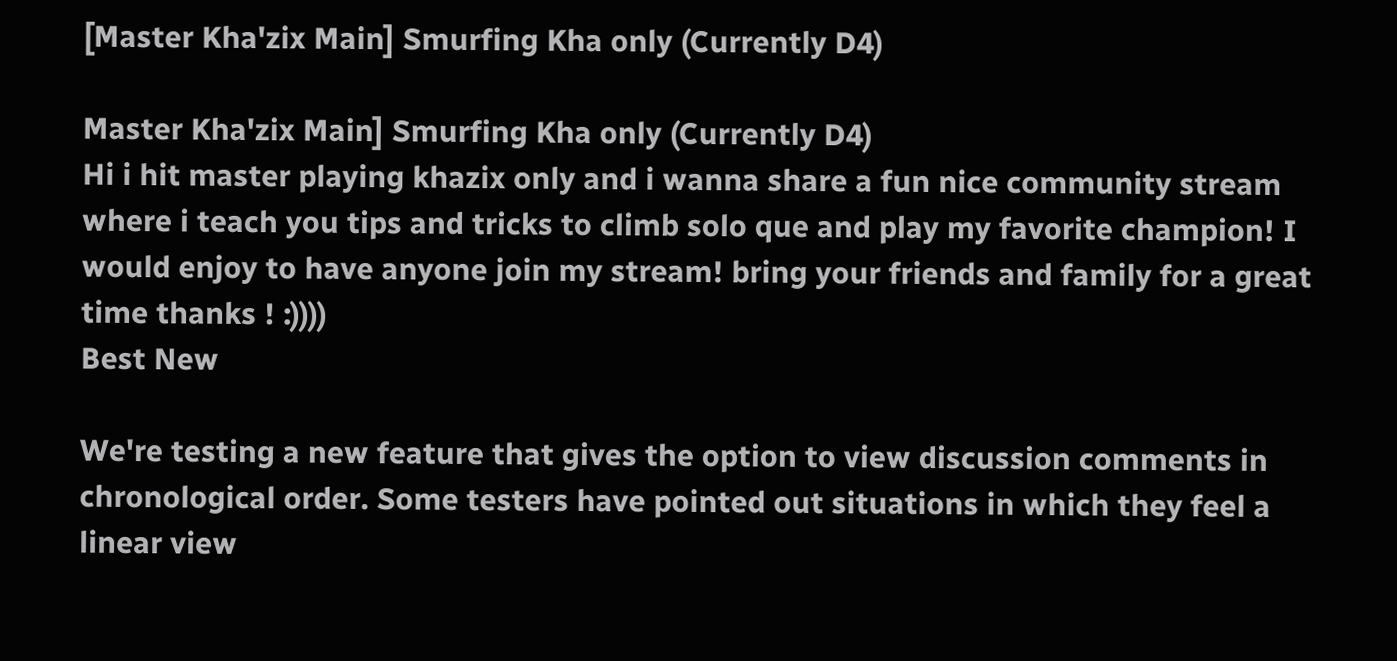[Master Kha'zix Main] Smurfing Kha only (Currently D4)

Master Kha'zix Main] Smurfing Kha only (Currently D4)
Hi i hit master playing khazix only and i wanna share a fun nice community stream where i teach you tips and tricks to climb solo que and play my favorite champion! I would enjoy to have anyone join my stream! bring your friends and family for a great time thanks ! :))))
Best New

We're testing a new feature that gives the option to view discussion comments in chronological order. Some testers have pointed out situations in which they feel a linear view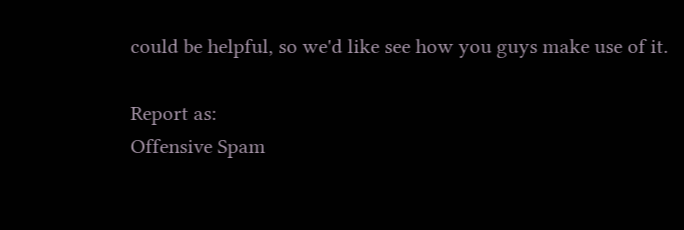could be helpful, so we'd like see how you guys make use of it.

Report as:
Offensive Spam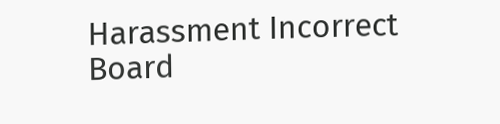Harassment Incorrect Board